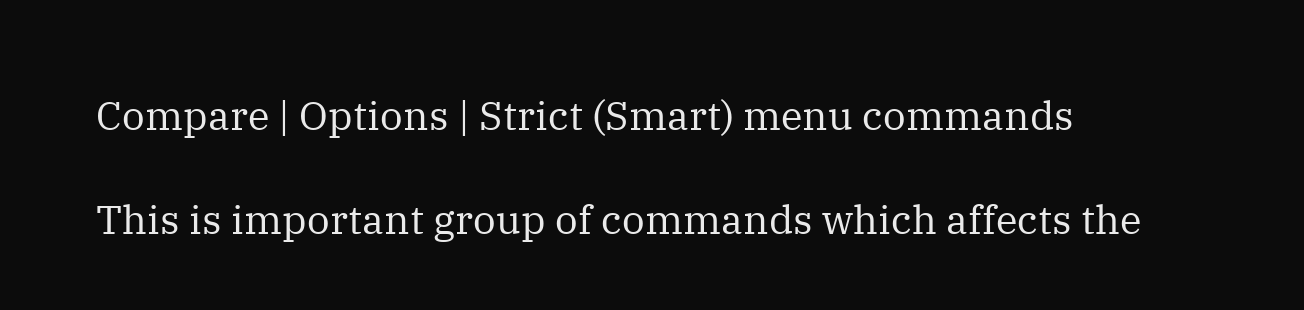Compare | Options | Strict (Smart) menu commands

This is important group of commands which affects the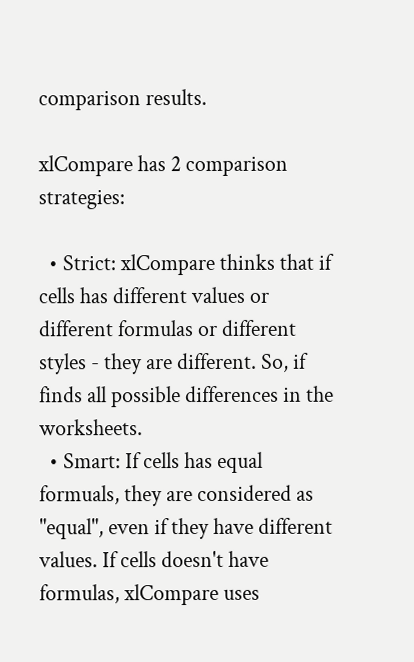comparison results.

xlCompare has 2 comparison strategies:

  • Strict: xlCompare thinks that if cells has different values or different formulas or different styles - they are different. So, if finds all possible differences in the worksheets.
  • Smart: If cells has equal formuals, they are considered as "equal", even if they have different values. If cells doesn't have formulas, xlCompare uses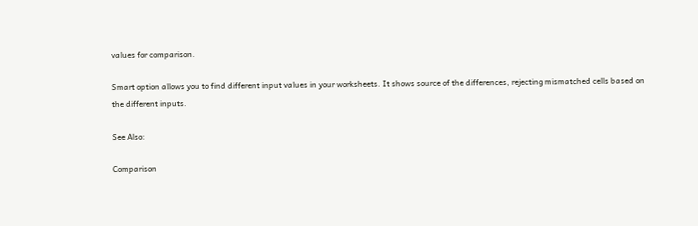values for comparison.

Smart option allows you to find different input values in your worksheets. It shows source of the differences, rejecting mismatched cells based on the different inputs.

See Also:

Comparison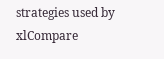strategies used by xlCompare